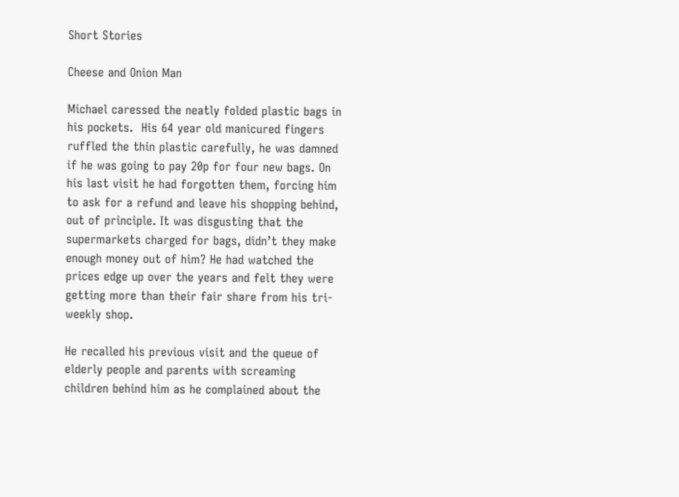Short Stories

Cheese and Onion Man

Michael caressed the neatly folded plastic bags in his pockets.  His 64 year old manicured fingers ruffled the thin plastic carefully, he was damned if he was going to pay 20p for four new bags. On his last visit he had forgotten them, forcing him to ask for a refund and leave his shopping behind, out of principle. It was disgusting that the supermarkets charged for bags, didn’t they make enough money out of him? He had watched the prices edge up over the years and felt they were getting more than their fair share from his tri-weekly shop.

He recalled his previous visit and the queue of elderly people and parents with screaming children behind him as he complained about the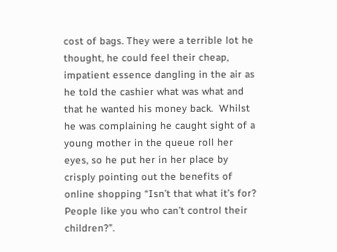cost of bags. They were a terrible lot he thought, he could feel their cheap, impatient essence dangling in the air as he told the cashier what was what and that he wanted his money back.  Whilst he was complaining he caught sight of a young mother in the queue roll her eyes, so he put her in her place by crisply pointing out the benefits of online shopping “Isn’t that what it’s for? People like you who can’t control their children?”.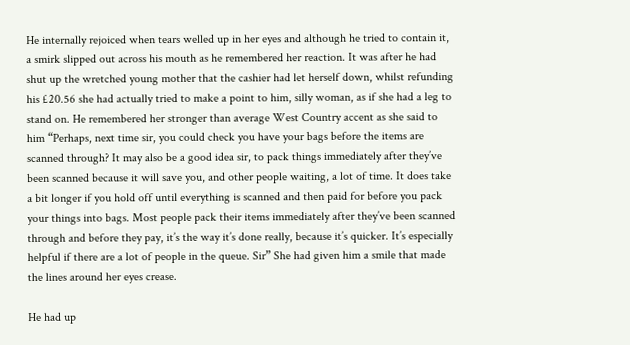He internally rejoiced when tears welled up in her eyes and although he tried to contain it, a smirk slipped out across his mouth as he remembered her reaction. It was after he had shut up the wretched young mother that the cashier had let herself down, whilst refunding his £20.56 she had actually tried to make a point to him, silly woman, as if she had a leg to stand on. He remembered her stronger than average West Country accent as she said to him “Perhaps, next time sir, you could check you have your bags before the items are scanned through? It may also be a good idea sir, to pack things immediately after they’ve been scanned because it will save you, and other people waiting, a lot of time. It does take a bit longer if you hold off until everything is scanned and then paid for before you pack your things into bags. Most people pack their items immediately after they’ve been scanned through and before they pay, it’s the way it’s done really, because it’s quicker. It’s especially helpful if there are a lot of people in the queue. Sir” She had given him a smile that made the lines around her eyes crease.

He had up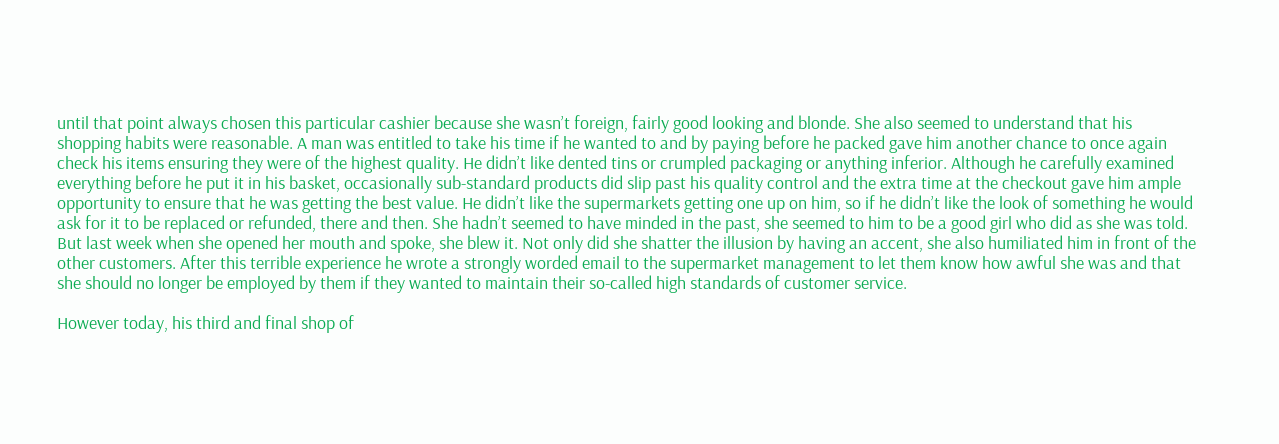until that point always chosen this particular cashier because she wasn’t foreign, fairly good looking and blonde. She also seemed to understand that his shopping habits were reasonable. A man was entitled to take his time if he wanted to and by paying before he packed gave him another chance to once again check his items ensuring they were of the highest quality. He didn’t like dented tins or crumpled packaging or anything inferior. Although he carefully examined everything before he put it in his basket, occasionally sub-standard products did slip past his quality control and the extra time at the checkout gave him ample opportunity to ensure that he was getting the best value. He didn’t like the supermarkets getting one up on him, so if he didn’t like the look of something he would ask for it to be replaced or refunded, there and then. She hadn’t seemed to have minded in the past, she seemed to him to be a good girl who did as she was told. But last week when she opened her mouth and spoke, she blew it. Not only did she shatter the illusion by having an accent, she also humiliated him in front of the other customers. After this terrible experience he wrote a strongly worded email to the supermarket management to let them know how awful she was and that she should no longer be employed by them if they wanted to maintain their so-called high standards of customer service.

However today, his third and final shop of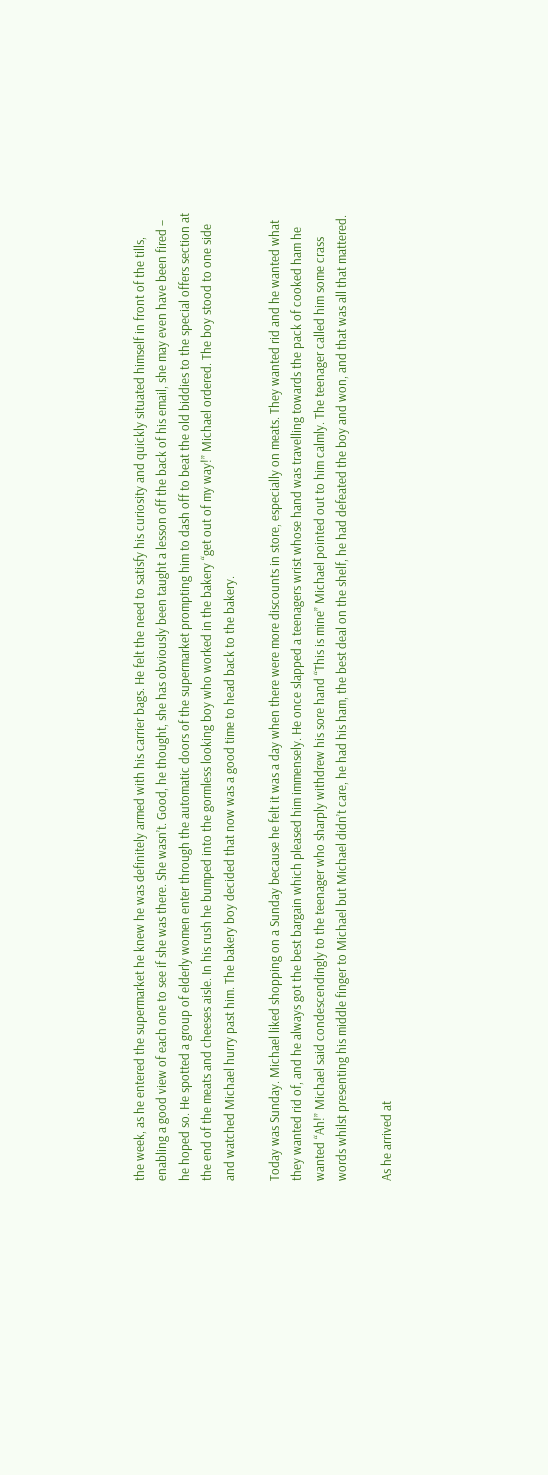the week, as he entered the supermarket he knew he was definitely armed with his carrier bags. He felt the need to satisfy his curiosity and quickly situated himself in front of the tills, enabling a good view of each one to see if she was there. She wasn’t. Good, he thought, she has obviously been taught a lesson off the back of his email, she may even have been fired – he hoped so. He spotted a group of elderly women enter through the automatic doors of the supermarket prompting him to dash off to beat the old biddies to the special offers section at the end of the meats and cheeses aisle. In his rush he bumped into the gormless looking boy who worked in the bakery “get out of my way!” Michael ordered. The boy stood to one side and watched Michael hurry past him. The bakery boy decided that now was a good time to head back to the bakery.

Today was Sunday. Michael liked shopping on a Sunday because he felt it was a day when there were more discounts in store, especially on meats. They wanted rid and he wanted what they wanted rid of, and he always got the best bargain which pleased him immensely. He once slapped a teenagers wrist whose hand was travelling towards the pack of cooked ham he wanted “Ah!” Michael said condescendingly to the teenager who sharply withdrew his sore hand “This is mine” Michael pointed out to him calmly. The teenager called him some crass words whilst presenting his middle finger to Michael but Michael didn’t care, he had his ham, the best deal on the shelf, he had defeated the boy and won, and that was all that mattered.

As he arrived at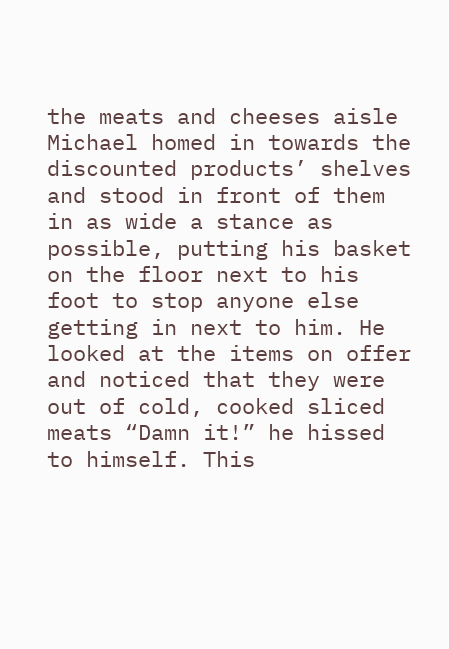the meats and cheeses aisle Michael homed in towards the discounted products’ shelves and stood in front of them in as wide a stance as possible, putting his basket on the floor next to his foot to stop anyone else getting in next to him. He looked at the items on offer and noticed that they were out of cold, cooked sliced meats “Damn it!” he hissed to himself. This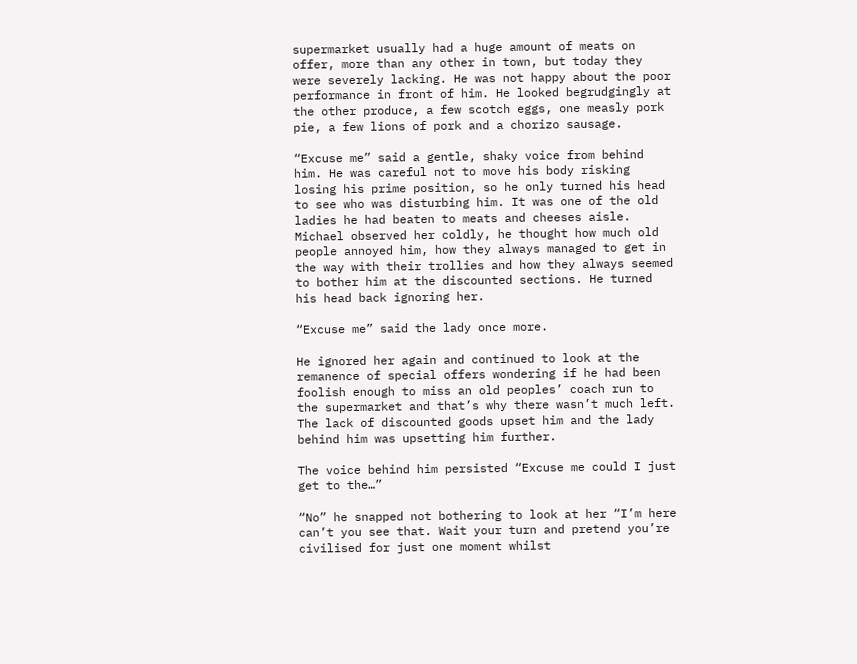supermarket usually had a huge amount of meats on offer, more than any other in town, but today they were severely lacking. He was not happy about the poor performance in front of him. He looked begrudgingly at the other produce, a few scotch eggs, one measly pork pie, a few lions of pork and a chorizo sausage.

“Excuse me” said a gentle, shaky voice from behind him. He was careful not to move his body risking losing his prime position, so he only turned his head to see who was disturbing him. It was one of the old ladies he had beaten to meats and cheeses aisle. Michael observed her coldly, he thought how much old people annoyed him, how they always managed to get in the way with their trollies and how they always seemed to bother him at the discounted sections. He turned his head back ignoring her.

“Excuse me” said the lady once more.

He ignored her again and continued to look at the remanence of special offers wondering if he had been foolish enough to miss an old peoples’ coach run to the supermarket and that’s why there wasn’t much left. The lack of discounted goods upset him and the lady behind him was upsetting him further.

The voice behind him persisted “Excuse me could I just get to the…”

“No” he snapped not bothering to look at her “I’m here can’t you see that. Wait your turn and pretend you’re civilised for just one moment whilst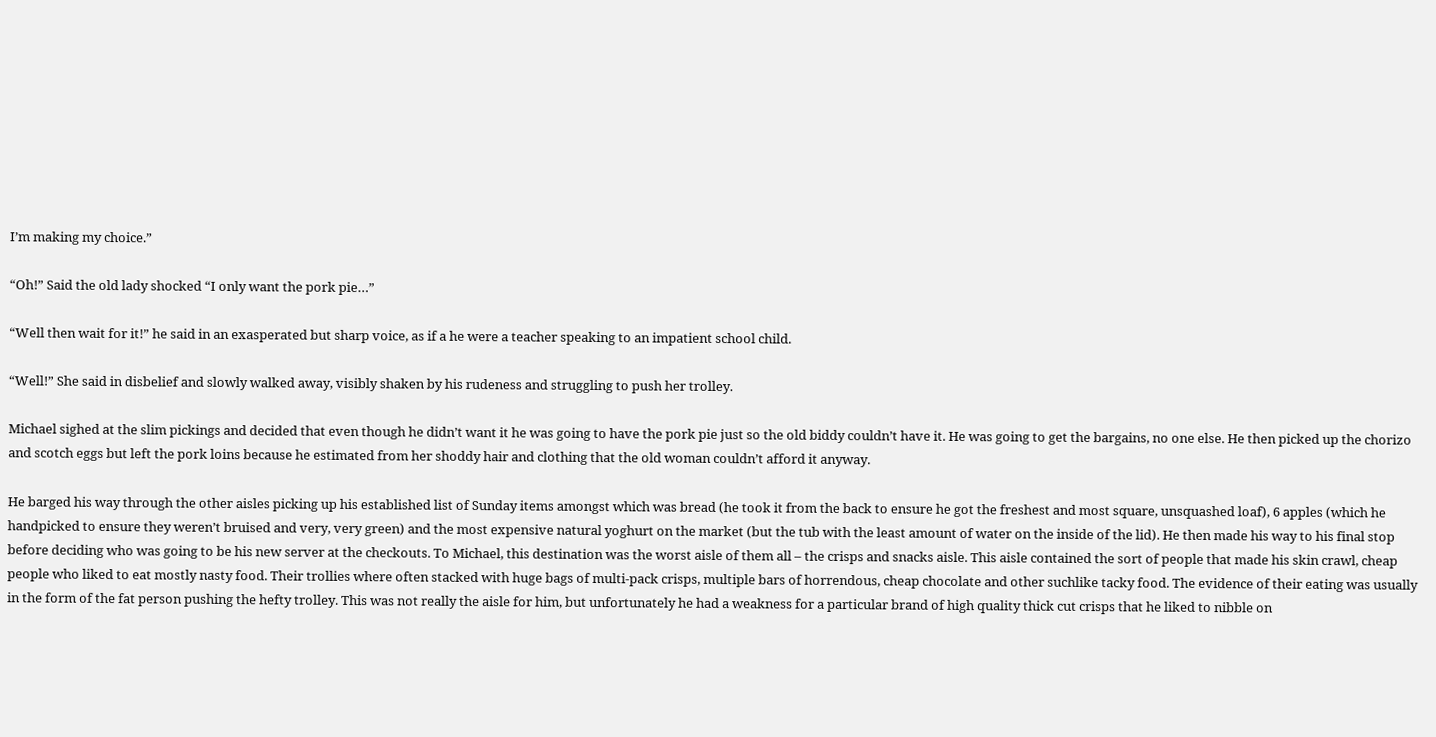I’m making my choice.”

“Oh!” Said the old lady shocked “I only want the pork pie…”

“Well then wait for it!” he said in an exasperated but sharp voice, as if a he were a teacher speaking to an impatient school child.

“Well!” She said in disbelief and slowly walked away, visibly shaken by his rudeness and struggling to push her trolley.

Michael sighed at the slim pickings and decided that even though he didn’t want it he was going to have the pork pie just so the old biddy couldn’t have it. He was going to get the bargains, no one else. He then picked up the chorizo and scotch eggs but left the pork loins because he estimated from her shoddy hair and clothing that the old woman couldn’t afford it anyway.

He barged his way through the other aisles picking up his established list of Sunday items amongst which was bread (he took it from the back to ensure he got the freshest and most square, unsquashed loaf), 6 apples (which he handpicked to ensure they weren’t bruised and very, very green) and the most expensive natural yoghurt on the market (but the tub with the least amount of water on the inside of the lid). He then made his way to his final stop before deciding who was going to be his new server at the checkouts. To Michael, this destination was the worst aisle of them all – the crisps and snacks aisle. This aisle contained the sort of people that made his skin crawl, cheap people who liked to eat mostly nasty food. Their trollies where often stacked with huge bags of multi-pack crisps, multiple bars of horrendous, cheap chocolate and other suchlike tacky food. The evidence of their eating was usually in the form of the fat person pushing the hefty trolley. This was not really the aisle for him, but unfortunately he had a weakness for a particular brand of high quality thick cut crisps that he liked to nibble on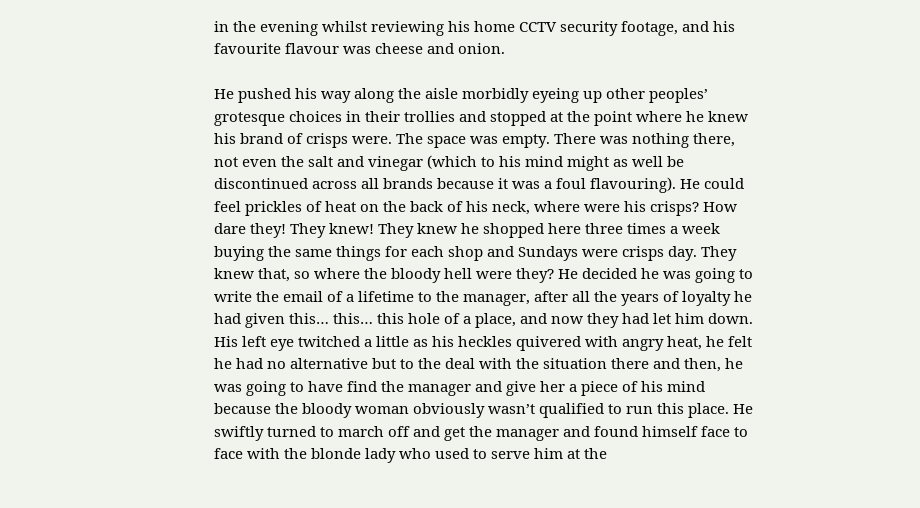in the evening whilst reviewing his home CCTV security footage, and his favourite flavour was cheese and onion.

He pushed his way along the aisle morbidly eyeing up other peoples’ grotesque choices in their trollies and stopped at the point where he knew his brand of crisps were. The space was empty. There was nothing there, not even the salt and vinegar (which to his mind might as well be discontinued across all brands because it was a foul flavouring). He could feel prickles of heat on the back of his neck, where were his crisps? How dare they! They knew! They knew he shopped here three times a week buying the same things for each shop and Sundays were crisps day. They knew that, so where the bloody hell were they? He decided he was going to write the email of a lifetime to the manager, after all the years of loyalty he had given this… this… this hole of a place, and now they had let him down. His left eye twitched a little as his heckles quivered with angry heat, he felt he had no alternative but to the deal with the situation there and then, he was going to have find the manager and give her a piece of his mind because the bloody woman obviously wasn’t qualified to run this place. He swiftly turned to march off and get the manager and found himself face to face with the blonde lady who used to serve him at the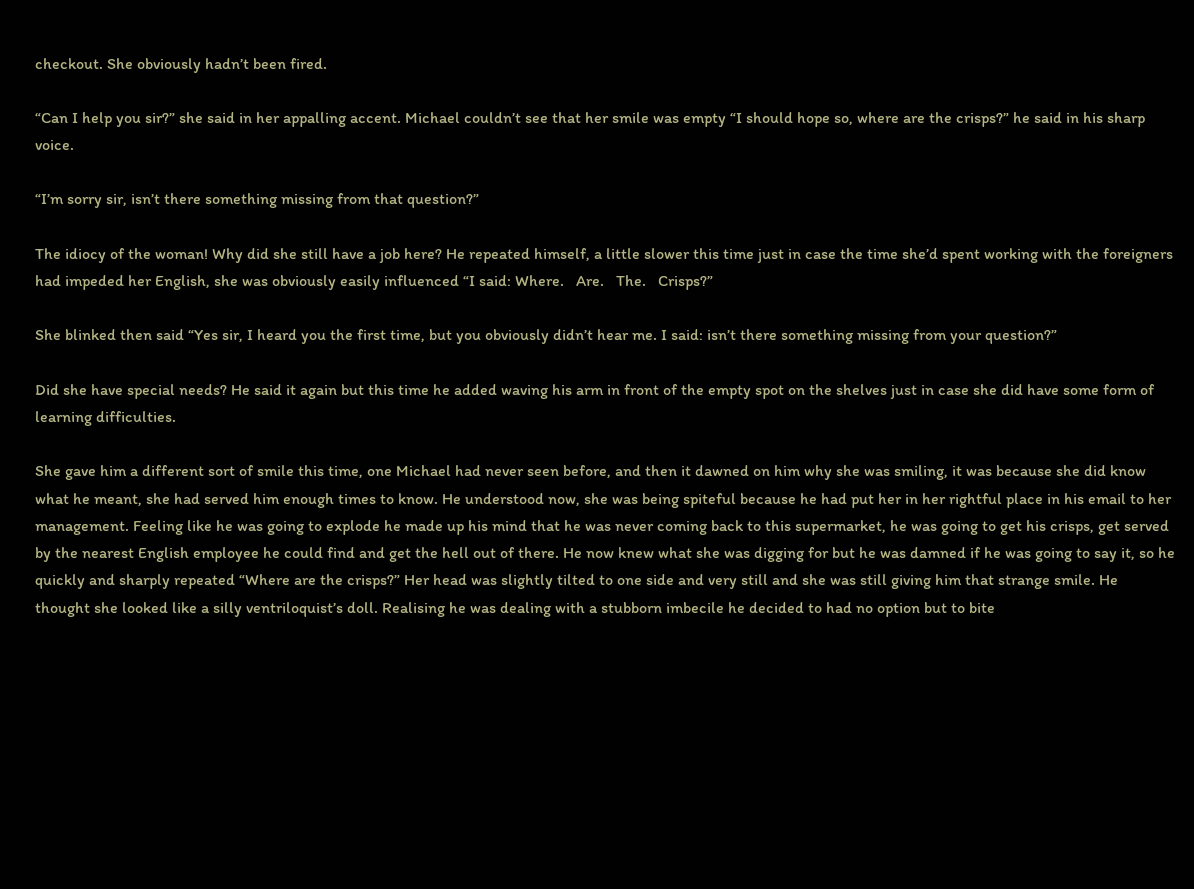checkout. She obviously hadn’t been fired.

“Can I help you sir?” she said in her appalling accent. Michael couldn’t see that her smile was empty “I should hope so, where are the crisps?” he said in his sharp voice.

“I’m sorry sir, isn’t there something missing from that question?”

The idiocy of the woman! Why did she still have a job here? He repeated himself, a little slower this time just in case the time she’d spent working with the foreigners had impeded her English, she was obviously easily influenced “I said: Where.   Are.   The.   Crisps?”

She blinked then said “Yes sir, I heard you the first time, but you obviously didn’t hear me. I said: isn’t there something missing from your question?”

Did she have special needs? He said it again but this time he added waving his arm in front of the empty spot on the shelves just in case she did have some form of learning difficulties.

She gave him a different sort of smile this time, one Michael had never seen before, and then it dawned on him why she was smiling, it was because she did know what he meant, she had served him enough times to know. He understood now, she was being spiteful because he had put her in her rightful place in his email to her management. Feeling like he was going to explode he made up his mind that he was never coming back to this supermarket, he was going to get his crisps, get served by the nearest English employee he could find and get the hell out of there. He now knew what she was digging for but he was damned if he was going to say it, so he quickly and sharply repeated “Where are the crisps?” Her head was slightly tilted to one side and very still and she was still giving him that strange smile. He thought she looked like a silly ventriloquist’s doll. Realising he was dealing with a stubborn imbecile he decided to had no option but to bite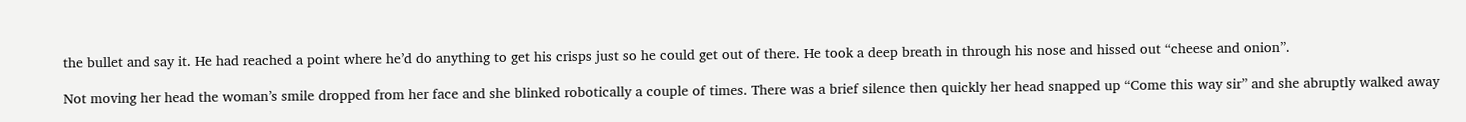the bullet and say it. He had reached a point where he’d do anything to get his crisps just so he could get out of there. He took a deep breath in through his nose and hissed out “cheese and onion”.

Not moving her head the woman’s smile dropped from her face and she blinked robotically a couple of times. There was a brief silence then quickly her head snapped up “Come this way sir” and she abruptly walked away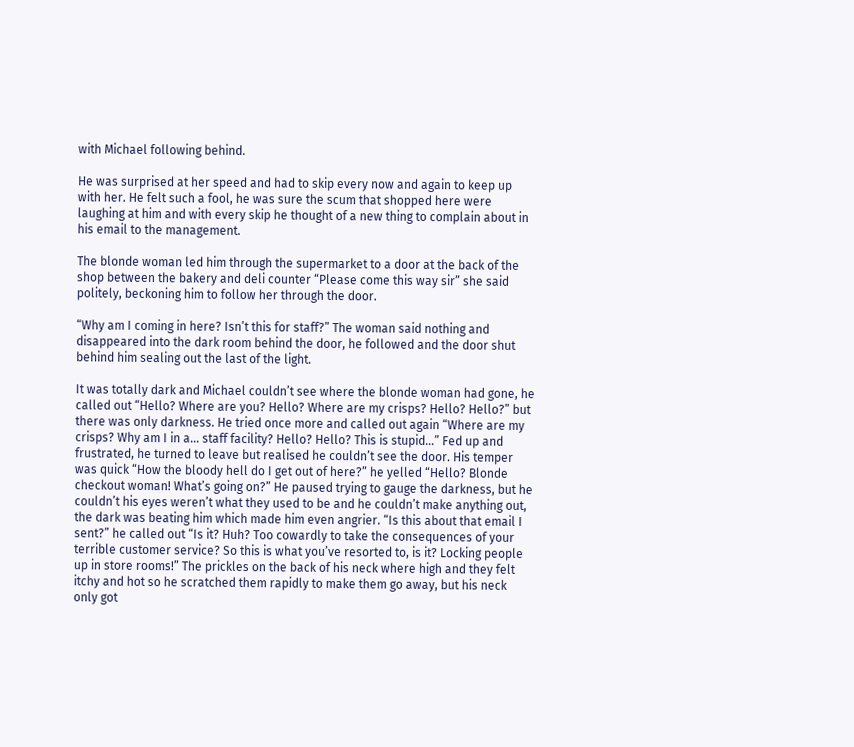with Michael following behind.

He was surprised at her speed and had to skip every now and again to keep up with her. He felt such a fool, he was sure the scum that shopped here were laughing at him and with every skip he thought of a new thing to complain about in his email to the management.

The blonde woman led him through the supermarket to a door at the back of the shop between the bakery and deli counter “Please come this way sir” she said politely, beckoning him to follow her through the door.

“Why am I coming in here? Isn’t this for staff?” The woman said nothing and disappeared into the dark room behind the door, he followed and the door shut behind him sealing out the last of the light.

It was totally dark and Michael couldn’t see where the blonde woman had gone, he called out “Hello? Where are you? Hello? Where are my crisps? Hello? Hello?” but there was only darkness. He tried once more and called out again “Where are my crisps? Why am I in a… staff facility? Hello? Hello? This is stupid…” Fed up and frustrated, he turned to leave but realised he couldn’t see the door. His temper was quick “How the bloody hell do I get out of here?” he yelled “Hello? Blonde checkout woman! What’s going on?” He paused trying to gauge the darkness, but he couldn’t his eyes weren’t what they used to be and he couldn’t make anything out, the dark was beating him which made him even angrier. “Is this about that email I sent?” he called out “Is it? Huh? Too cowardly to take the consequences of your terrible customer service? So this is what you’ve resorted to, is it? Locking people up in store rooms!” The prickles on the back of his neck where high and they felt itchy and hot so he scratched them rapidly to make them go away, but his neck only got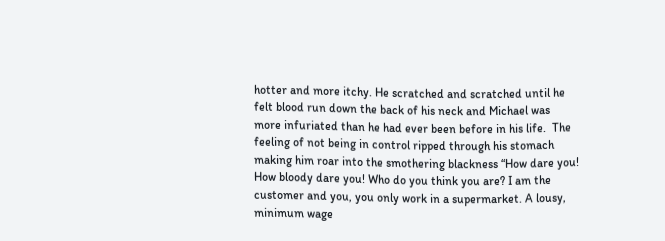hotter and more itchy. He scratched and scratched until he felt blood run down the back of his neck and Michael was more infuriated than he had ever been before in his life.  The feeling of not being in control ripped through his stomach making him roar into the smothering blackness “How dare you! How bloody dare you! Who do you think you are? I am the customer and you, you only work in a supermarket. A lousy, minimum wage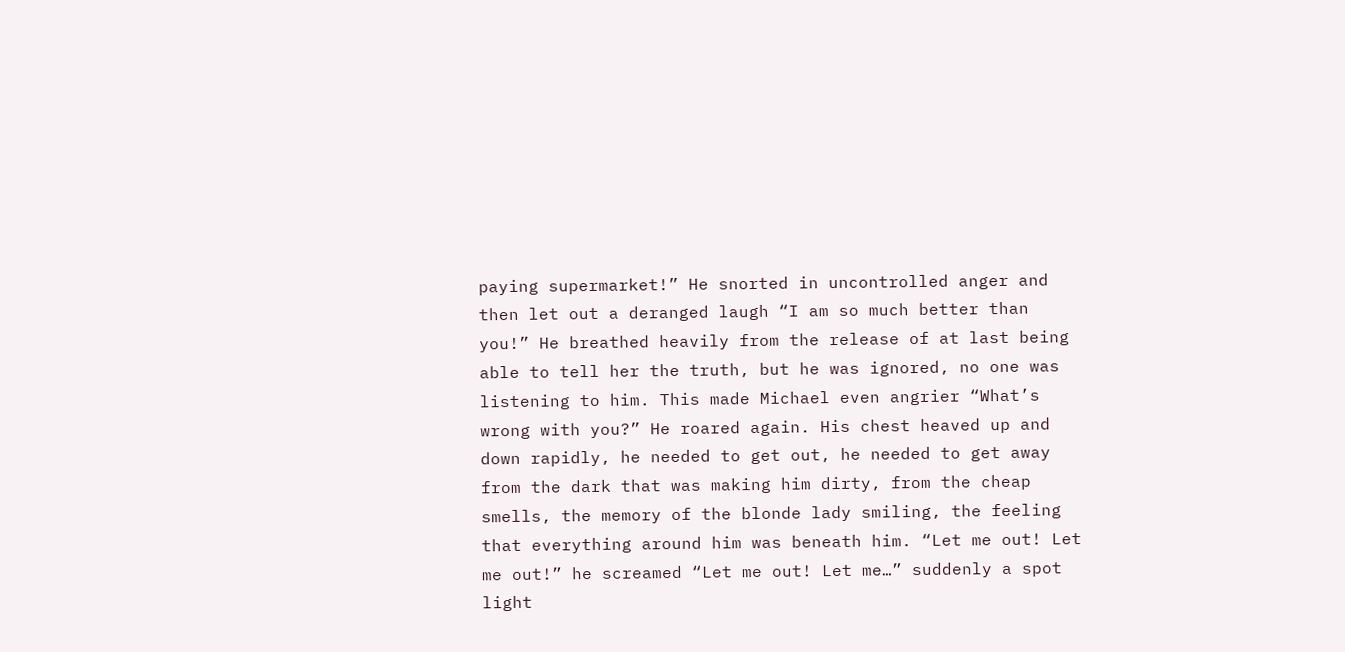paying supermarket!” He snorted in uncontrolled anger and then let out a deranged laugh “I am so much better than you!” He breathed heavily from the release of at last being able to tell her the truth, but he was ignored, no one was listening to him. This made Michael even angrier “What’s wrong with you?” He roared again. His chest heaved up and down rapidly, he needed to get out, he needed to get away from the dark that was making him dirty, from the cheap smells, the memory of the blonde lady smiling, the feeling that everything around him was beneath him. “Let me out! Let me out!” he screamed “Let me out! Let me…” suddenly a spot light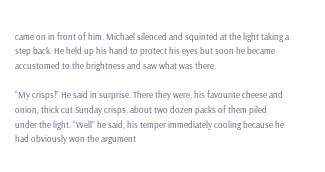came on in front of him. Michael silenced and squinted at the light taking a step back. He held up his hand to protect his eyes but soon he became accustomed to the brightness and saw what was there.

“My crisps!” He said in surprise. There they were, his favourite cheese and onion, thick cut Sunday crisps, about two dozen packs of them piled under the light. “Well” he said, his temper immediately cooling because he had obviously won the argument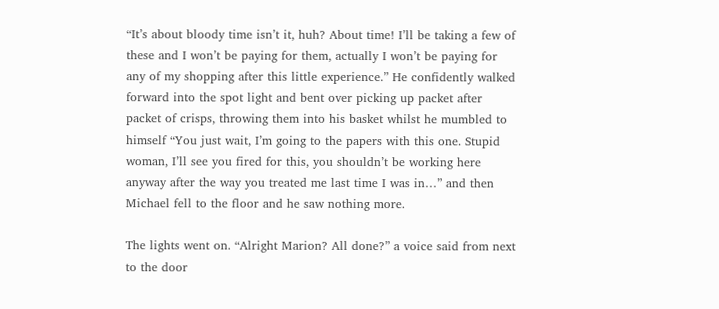“It’s about bloody time isn’t it, huh? About time! I’ll be taking a few of these and I won’t be paying for them, actually I won’t be paying for any of my shopping after this little experience.” He confidently walked forward into the spot light and bent over picking up packet after packet of crisps, throwing them into his basket whilst he mumbled to himself “You just wait, I’m going to the papers with this one. Stupid woman, I’ll see you fired for this, you shouldn’t be working here anyway after the way you treated me last time I was in…” and then Michael fell to the floor and he saw nothing more.

The lights went on. “Alright Marion? All done?” a voice said from next to the door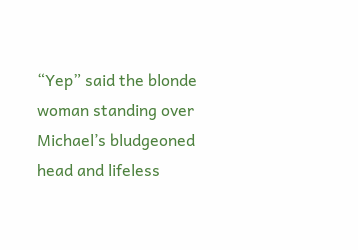“Yep” said the blonde woman standing over Michael’s bludgeoned head and lifeless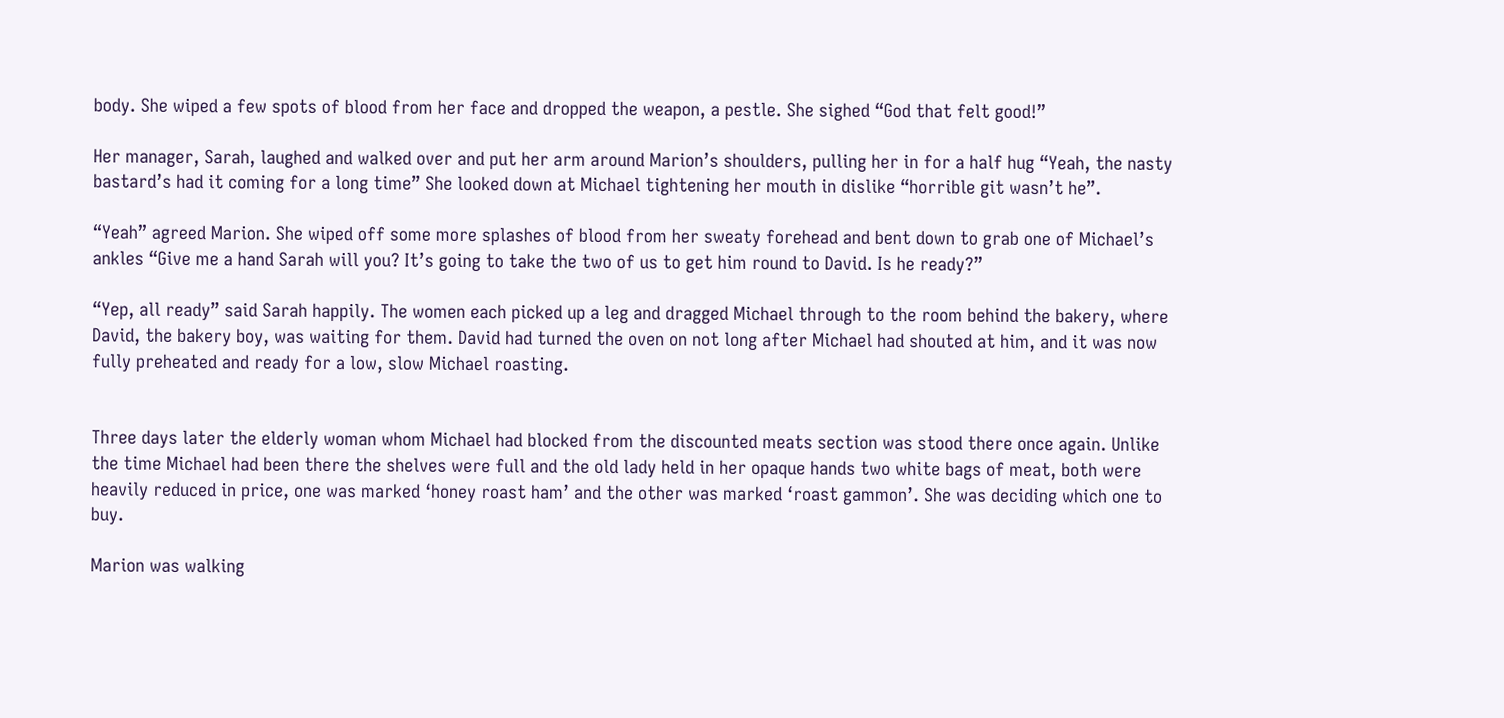body. She wiped a few spots of blood from her face and dropped the weapon, a pestle. She sighed “God that felt good!”

Her manager, Sarah, laughed and walked over and put her arm around Marion’s shoulders, pulling her in for a half hug “Yeah, the nasty bastard’s had it coming for a long time” She looked down at Michael tightening her mouth in dislike “horrible git wasn’t he”.

“Yeah” agreed Marion. She wiped off some more splashes of blood from her sweaty forehead and bent down to grab one of Michael’s ankles “Give me a hand Sarah will you? It’s going to take the two of us to get him round to David. Is he ready?”

“Yep, all ready” said Sarah happily. The women each picked up a leg and dragged Michael through to the room behind the bakery, where David, the bakery boy, was waiting for them. David had turned the oven on not long after Michael had shouted at him, and it was now fully preheated and ready for a low, slow Michael roasting.


Three days later the elderly woman whom Michael had blocked from the discounted meats section was stood there once again. Unlike the time Michael had been there the shelves were full and the old lady held in her opaque hands two white bags of meat, both were heavily reduced in price, one was marked ‘honey roast ham’ and the other was marked ‘roast gammon’. She was deciding which one to buy.

Marion was walking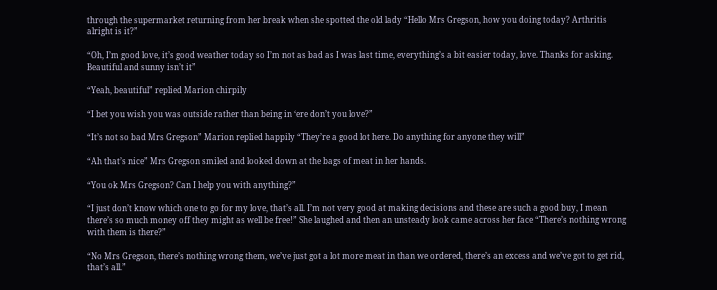through the supermarket returning from her break when she spotted the old lady “Hello Mrs Gregson, how you doing today? Arthritis alright is it?”

“Oh, I’m good love, it’s good weather today so I’m not as bad as I was last time, everything’s a bit easier today, love. Thanks for asking. Beautiful and sunny isn’t it”

“Yeah, beautiful” replied Marion chirpily

“I bet you wish you was outside rather than being in ‘ere don’t you love?”

“It’s not so bad Mrs Gregson” Marion replied happily “They’re a good lot here. Do anything for anyone they will”

“Ah that’s nice” Mrs Gregson smiled and looked down at the bags of meat in her hands.

“You ok Mrs Gregson? Can I help you with anything?”

“I just don’t know which one to go for my love, that’s all. I’m not very good at making decisions and these are such a good buy, I mean there’s so much money off they might as well be free!” She laughed and then an unsteady look came across her face “There’s nothing wrong with them is there?”

“No Mrs Gregson, there’s nothing wrong them, we’ve just got a lot more meat in than we ordered, there’s an excess and we’ve got to get rid, that’s all.”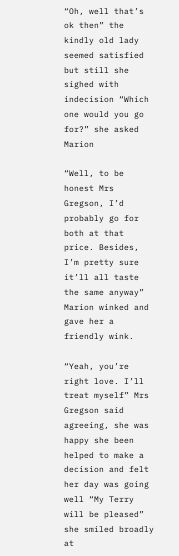“Oh, well that’s ok then” the kindly old lady seemed satisfied but still she sighed with indecision “Which one would you go for?” she asked Marion

“Well, to be honest Mrs Gregson, I’d probably go for both at that price. Besides, I’m pretty sure it’ll all taste the same anyway” Marion winked and gave her a friendly wink.

“Yeah, you’re right love. I’ll treat myself” Mrs Gregson said agreeing, she was happy she been helped to make a decision and felt her day was going well “My Terry will be pleased” she smiled broadly at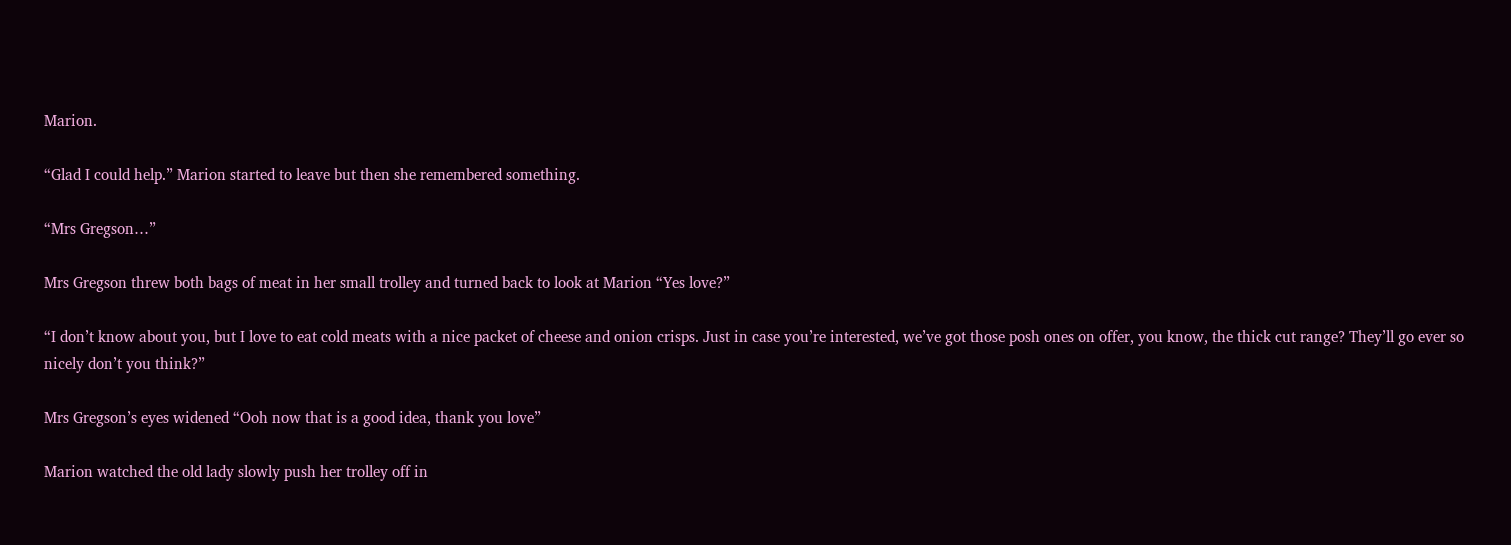Marion.

“Glad I could help.” Marion started to leave but then she remembered something.

“Mrs Gregson…”

Mrs Gregson threw both bags of meat in her small trolley and turned back to look at Marion “Yes love?”

“I don’t know about you, but I love to eat cold meats with a nice packet of cheese and onion crisps. Just in case you’re interested, we’ve got those posh ones on offer, you know, the thick cut range? They’ll go ever so nicely don’t you think?”

Mrs Gregson’s eyes widened “Ooh now that is a good idea, thank you love”

Marion watched the old lady slowly push her trolley off in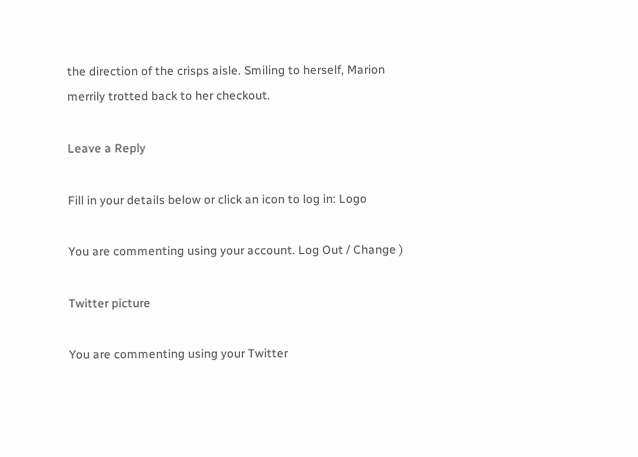the direction of the crisps aisle. Smiling to herself, Marion merrily trotted back to her checkout.

Leave a Reply

Fill in your details below or click an icon to log in: Logo

You are commenting using your account. Log Out / Change )

Twitter picture

You are commenting using your Twitter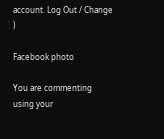account. Log Out / Change )

Facebook photo

You are commenting using your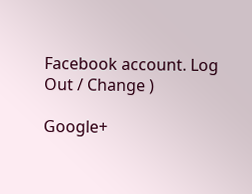Facebook account. Log Out / Change )

Google+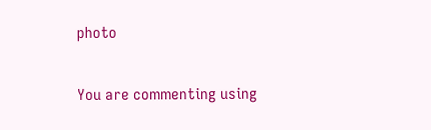photo

You are commenting using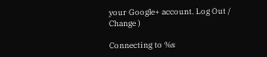your Google+ account. Log Out / Change )

Connecting to %s